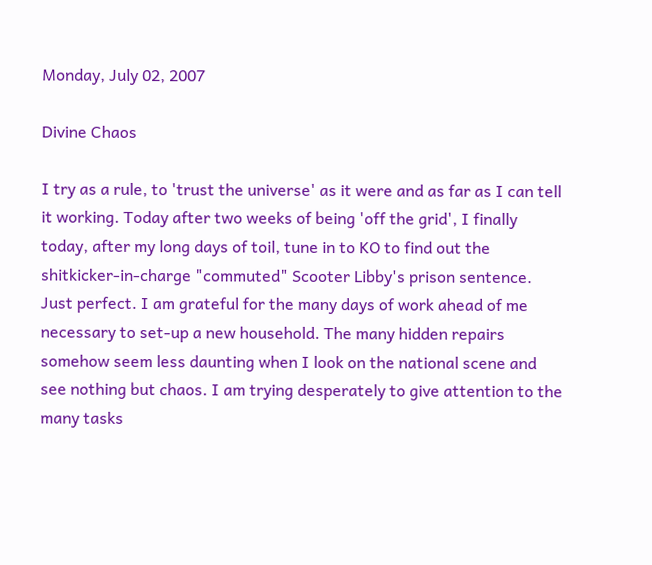Monday, July 02, 2007

Divine Chaos

I try as a rule, to 'trust the universe' as it were and as far as I can tell it working. Today after two weeks of being 'off the grid', I finally today, after my long days of toil, tune in to KO to find out the shitkicker-in-charge "commuted" Scooter Libby's prison sentence. Just perfect. I am grateful for the many days of work ahead of me necessary to set-up a new household. The many hidden repairs somehow seem less daunting when I look on the national scene and see nothing but chaos. I am trying desperately to give attention to the many tasks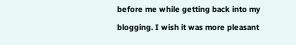before me while getting back into my blogging. I wish it was more pleasant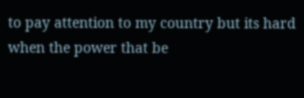to pay attention to my country but its hard when the power that be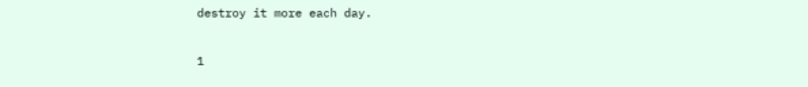destroy it more each day.

1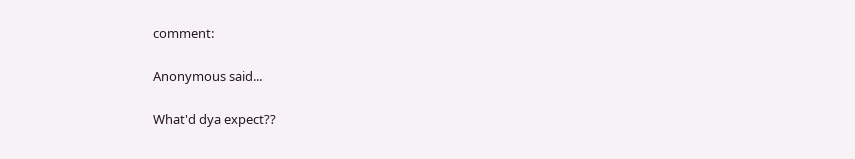comment:

Anonymous said...

What'd dya expect??